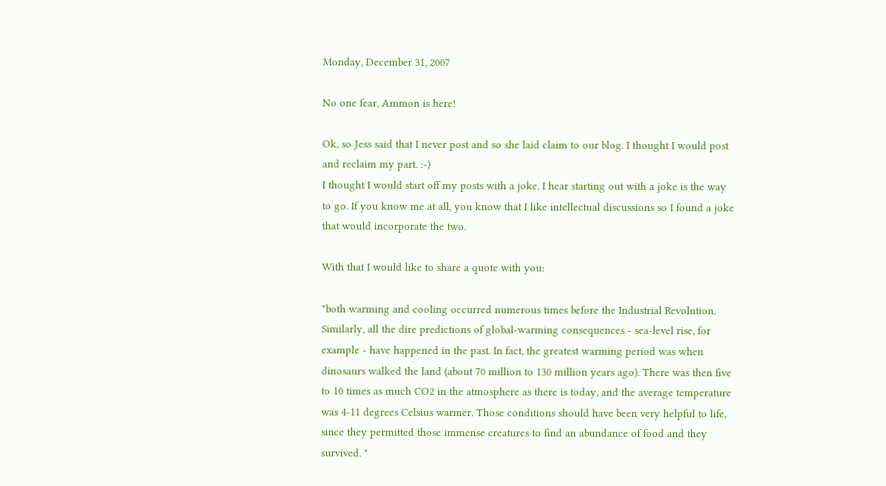Monday, December 31, 2007

No one fear, Ammon is here!

Ok, so Jess said that I never post and so she laid claim to our blog. I thought I would post and reclaim my part. :-)
I thought I would start off my posts with a joke. I hear starting out with a joke is the way to go. If you know me at all, you know that I like intellectual discussions so I found a joke that would incorporate the two.

With that I would like to share a quote with you:

"both warming and cooling occurred numerous times before the Industrial Revolution. Similarly, all the dire predictions of global-warming consequences - sea-level rise, for example - have happened in the past. In fact, the greatest warming period was when dinosaurs walked the land (about 70 million to 130 million years ago). There was then five to 10 times as much CO2 in the atmosphere as there is today, and the average temperature was 4-11 degrees Celsius warmer. Those conditions should have been very helpful to life, since they permitted those immense creatures to find an abundance of food and they survived. "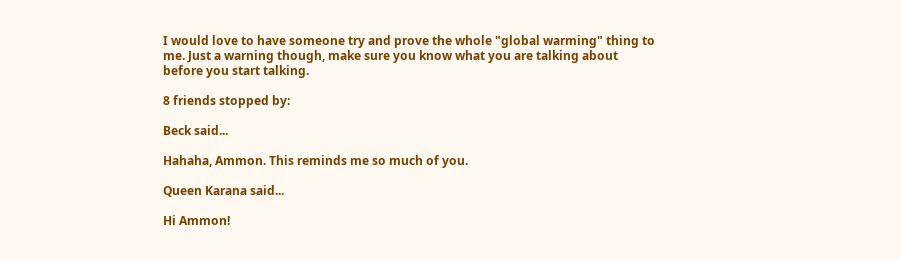I would love to have someone try and prove the whole "global warming" thing to me. Just a warning though, make sure you know what you are talking about before you start talking.

8 friends stopped by:

Beck said...

Hahaha, Ammon. This reminds me so much of you.

Queen Karana said...

Hi Ammon!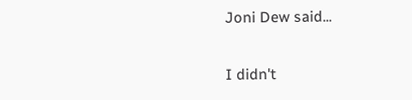Joni Dew said...

I didn't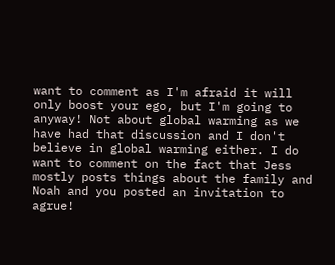want to comment as I'm afraid it will only boost your ego, but I'm going to anyway! Not about global warming as we have had that discussion and I don't believe in global warming either. I do want to comment on the fact that Jess mostly posts things about the family and Noah and you posted an invitation to agrue!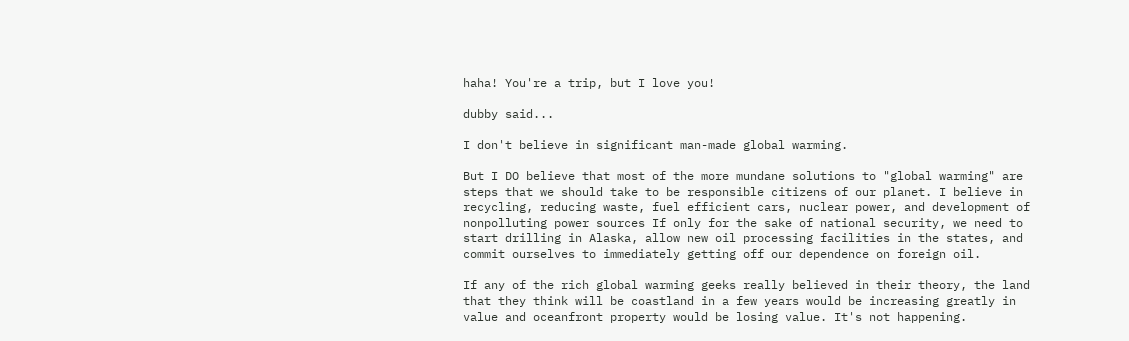haha! You're a trip, but I love you!

dubby said...

I don't believe in significant man-made global warming.

But I DO believe that most of the more mundane solutions to "global warming" are steps that we should take to be responsible citizens of our planet. I believe in recycling, reducing waste, fuel efficient cars, nuclear power, and development of nonpolluting power sources If only for the sake of national security, we need to start drilling in Alaska, allow new oil processing facilities in the states, and commit ourselves to immediately getting off our dependence on foreign oil.

If any of the rich global warming geeks really believed in their theory, the land that they think will be coastland in a few years would be increasing greatly in value and oceanfront property would be losing value. It's not happening.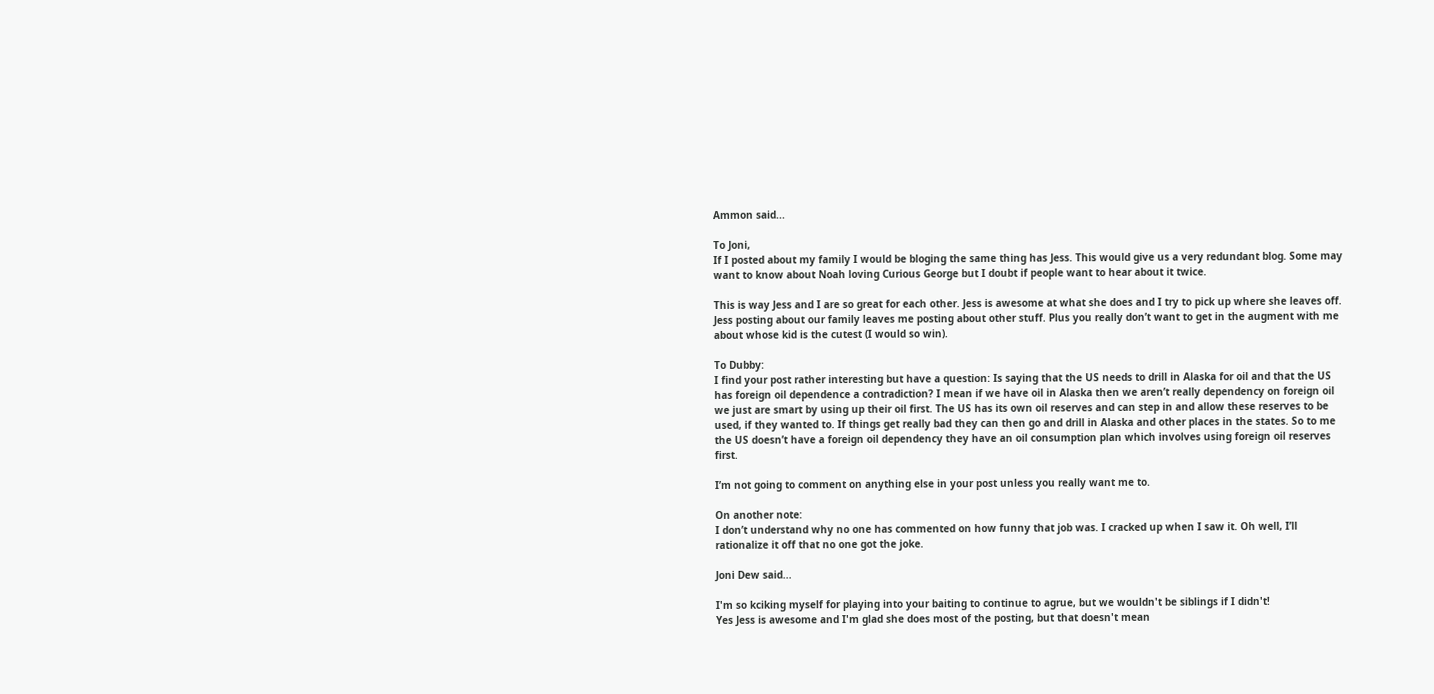Ammon said...

To Joni,
If I posted about my family I would be bloging the same thing has Jess. This would give us a very redundant blog. Some may want to know about Noah loving Curious George but I doubt if people want to hear about it twice.

This is way Jess and I are so great for each other. Jess is awesome at what she does and I try to pick up where she leaves off. Jess posting about our family leaves me posting about other stuff. Plus you really don’t want to get in the augment with me about whose kid is the cutest (I would so win).

To Dubby:
I find your post rather interesting but have a question: Is saying that the US needs to drill in Alaska for oil and that the US has foreign oil dependence a contradiction? I mean if we have oil in Alaska then we aren’t really dependency on foreign oil we just are smart by using up their oil first. The US has its own oil reserves and can step in and allow these reserves to be used, if they wanted to. If things get really bad they can then go and drill in Alaska and other places in the states. So to me the US doesn’t have a foreign oil dependency they have an oil consumption plan which involves using foreign oil reserves first.

I’m not going to comment on anything else in your post unless you really want me to.

On another note:
I don’t understand why no one has commented on how funny that job was. I cracked up when I saw it. Oh well, I’ll rationalize it off that no one got the joke.

Joni Dew said...

I'm so kciking myself for playing into your baiting to continue to agrue, but we wouldn't be siblings if I didn't!
Yes Jess is awesome and I'm glad she does most of the posting, but that doesn't mean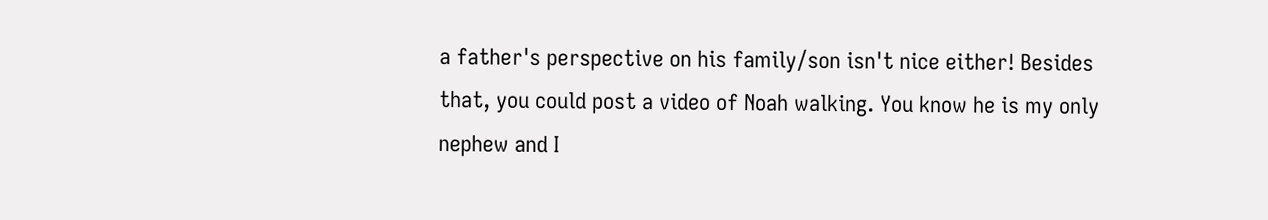a father's perspective on his family/son isn't nice either! Besides that, you could post a video of Noah walking. You know he is my only nephew and I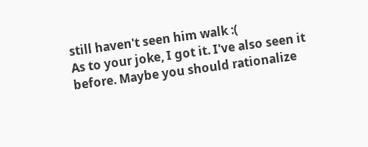still haven't seen him walk :(
As to your joke, I got it. I've also seen it before. Maybe you should rationalize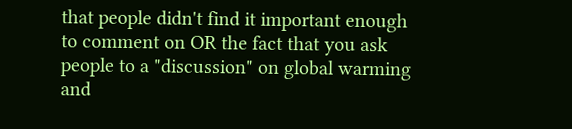that people didn't find it important enough to comment on OR the fact that you ask people to a "discussion" on global warming and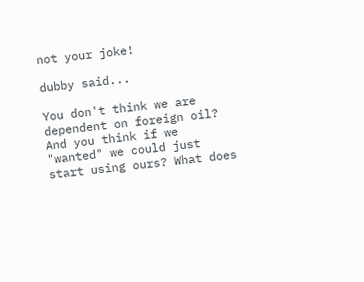not your joke!

dubby said...

You don't think we are dependent on foreign oil? And you think if we "wanted" we could just start using ours? What does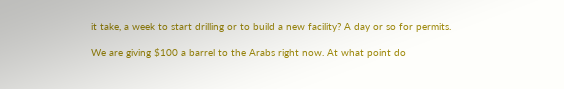it take, a week to start drilling or to build a new facility? A day or so for permits.

We are giving $100 a barrel to the Arabs right now. At what point do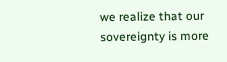we realize that our sovereignty is more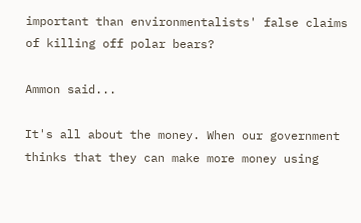important than environmentalists' false claims of killing off polar bears?

Ammon said...

It's all about the money. When our government thinks that they can make more money using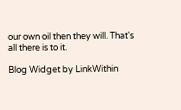our own oil then they will. That's all there is to it.

Blog Widget by LinkWithin